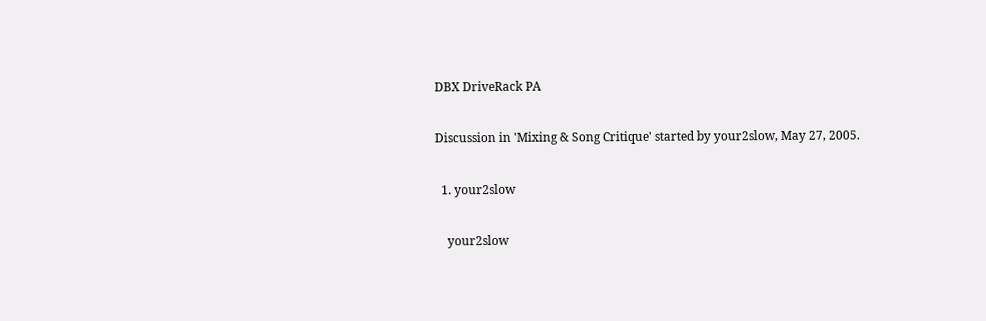DBX DriveRack PA

Discussion in 'Mixing & Song Critique' started by your2slow, May 27, 2005.

  1. your2slow

    your2slow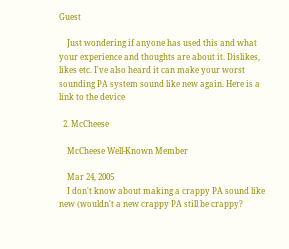Guest

    Just wondering if anyone has used this and what your experience and thoughts are about it. Dislikes, likes etc. I've also heard it can make your worst sounding PA system sound like new again. Here is a link to the device

  2. McCheese

    McCheese Well-Known Member

    Mar 24, 2005
    I don't know about making a crappy PA sound like new (wouldn't a new crappy PA still be crappy?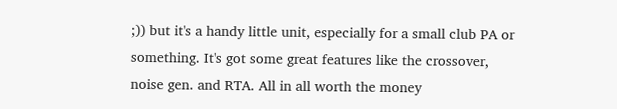;)) but it's a handy little unit, especially for a small club PA or something. It's got some great features like the crossover, noise gen. and RTA. All in all worth the money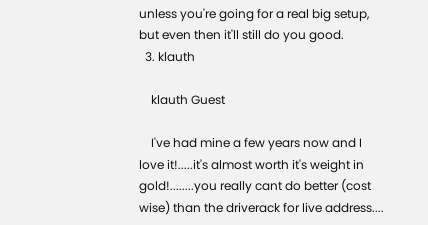unless you're going for a real big setup, but even then it'll still do you good.
  3. klauth

    klauth Guest

    I've had mine a few years now and I love it!.....it's almost worth it's weight in gold!........you really cant do better (cost wise) than the driverack for live address....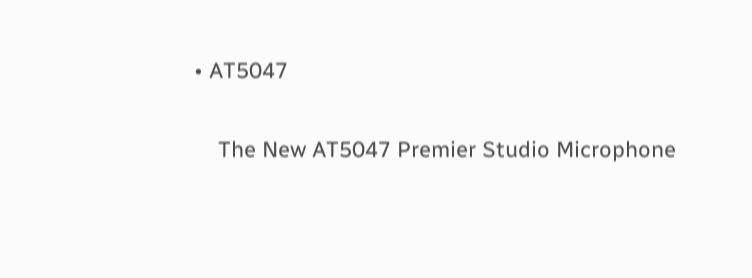• AT5047

    The New AT5047 Premier Studio Microphone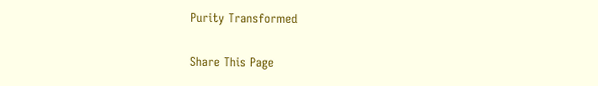Purity Transformed

Share This Page